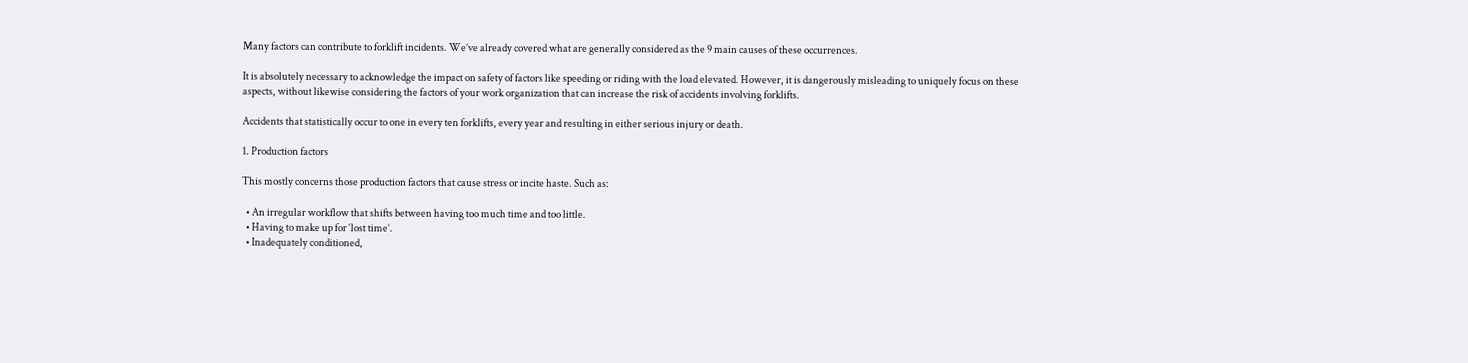Many factors can contribute to forklift incidents. We’ve already covered what are generally considered as the 9 main causes of these occurrences.

It is absolutely necessary to acknowledge the impact on safety of factors like speeding or riding with the load elevated. However, it is dangerously misleading to uniquely focus on these aspects, without likewise considering the factors of your work organization that can increase the risk of accidents involving forklifts.

Accidents that statistically occur to one in every ten forklifts, every year and resulting in either serious injury or death.

1. Production factors

This mostly concerns those production factors that cause stress or incite haste. Such as:

  • An irregular workflow that shifts between having too much time and too little.
  • Having to make up for ‘lost time’.
  • Inadequately conditioned,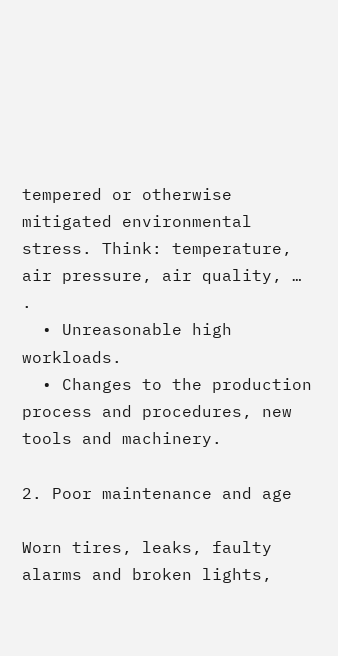tempered or otherwise mitigated environmental stress. Think: temperature, air pressure, air quality, … .
  • Unreasonable high workloads.
  • Changes to the production process and procedures, new tools and machinery.

2. Poor maintenance and age

Worn tires, leaks, faulty alarms and broken lights,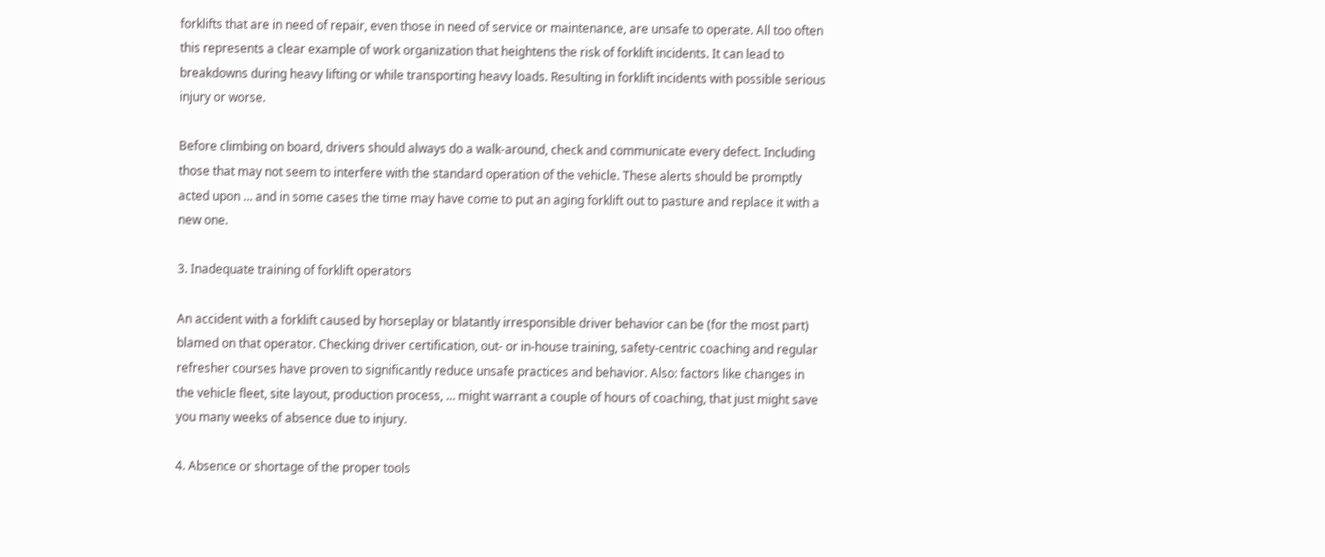forklifts that are in need of repair, even those in need of service or maintenance, are unsafe to operate. All too often this represents a clear example of work organization that heightens the risk of forklift incidents. It can lead to breakdowns during heavy lifting or while transporting heavy loads. Resulting in forklift incidents with possible serious injury or worse.

Before climbing on board, drivers should always do a walk-around, check and communicate every defect. Including those that may not seem to interfere with the standard operation of the vehicle. These alerts should be promptly acted upon … and in some cases the time may have come to put an aging forklift out to pasture and replace it with a new one.

3. Inadequate training of forklift operators

An accident with a forklift caused by horseplay or blatantly irresponsible driver behavior can be (for the most part) blamed on that operator. Checking driver certification, out- or in-house training, safety-centric coaching and regular refresher courses have proven to significantly reduce unsafe practices and behavior. Also: factors like changes in the vehicle fleet, site layout, production process, … might warrant a couple of hours of coaching, that just might save you many weeks of absence due to injury.

4. Absence or shortage of the proper tools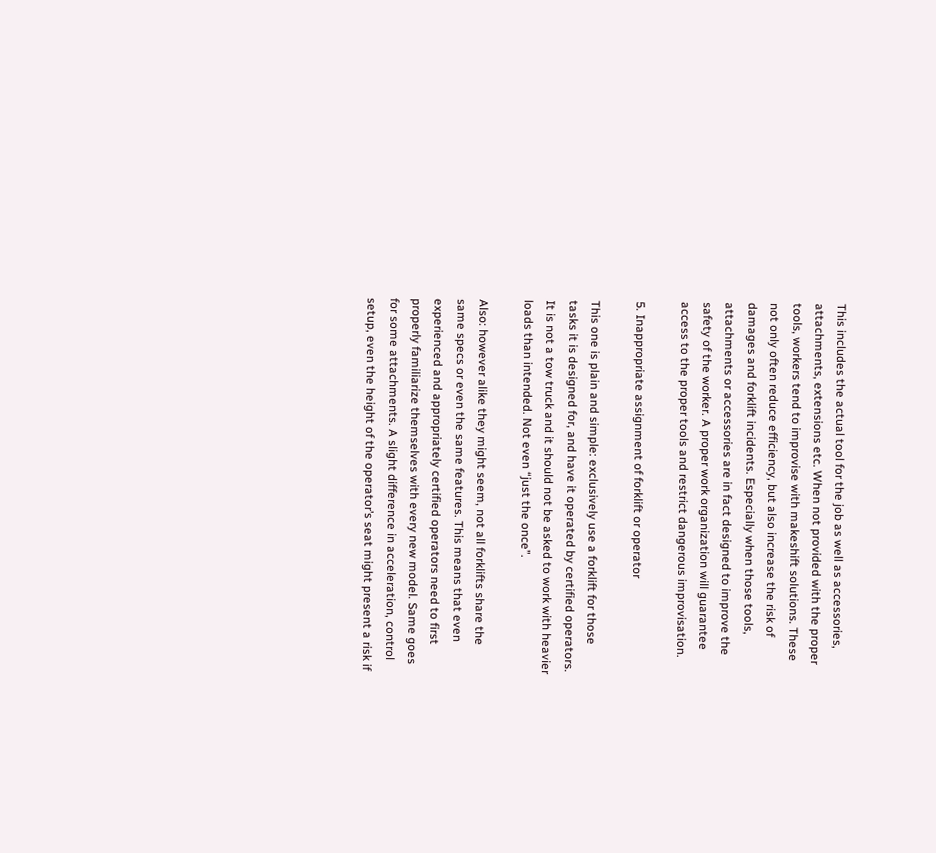This includes the actual tool for the job as well as accessories, attachments, extensions etc. When not provided with the proper tools, workers tend to improvise with makeshift solutions. These not only often reduce efficiency, but also increase the risk of damages and forklift incidents. Especially when those tools, attachments or accessories are in fact designed to improve the safety of the worker. A proper work organization will guarantee access to the proper tools and restrict dangerous improvisation.

5. Inappropriate assignment of forklift or operator

This one is plain and simple: exclusively use a forklift for those tasks it is designed for, and have it operated by certified operators. It is not a tow truck and it should not be asked to work with heavier loads than intended. Not even “just the once”.

Also: however alike they might seem, not all forklifts share the same specs or even the same features. This means that even experienced and appropriately certified operators need to first properly familiarize themselves with every new model. Same goes for some attachments. A slight difference in acceleration, control setup, even the height of the operator’s seat might present a risk if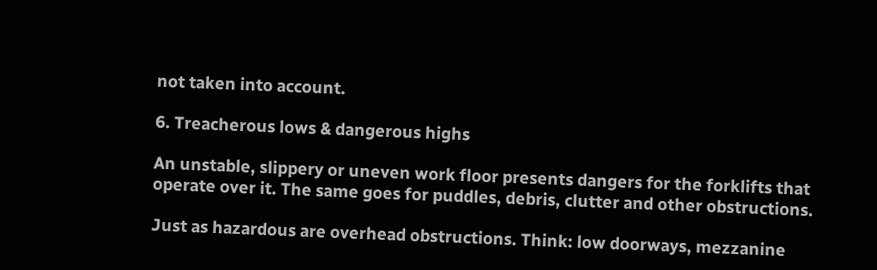not taken into account.

6. Treacherous lows & dangerous highs

An unstable, slippery or uneven work floor presents dangers for the forklifts that operate over it. The same goes for puddles, debris, clutter and other obstructions.

Just as hazardous are overhead obstructions. Think: low doorways, mezzanine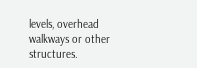levels, overhead walkways or other structures.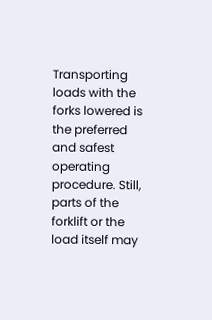Transporting loads with the forks lowered is the preferred and safest operating procedure. Still, parts of the forklift or the load itself may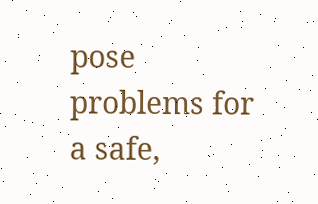pose problems for a safe,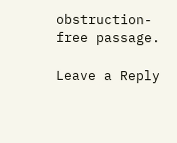obstruction-free passage.

Leave a Reply